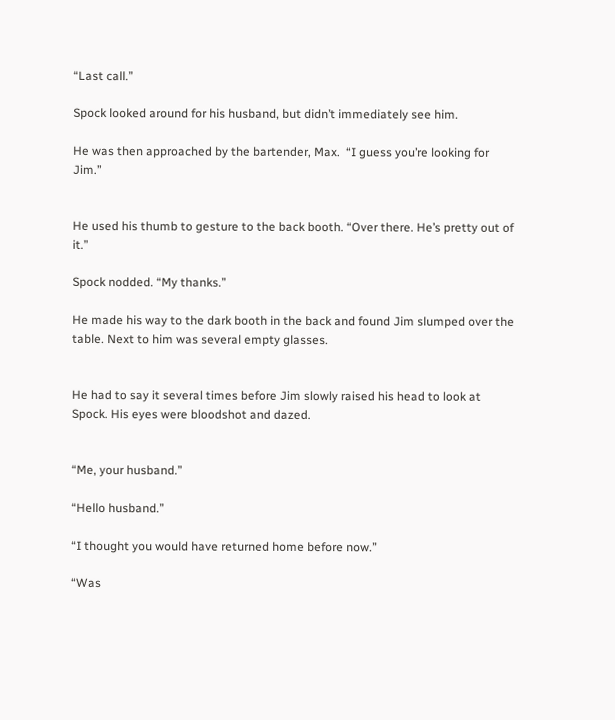“Last call.”

Spock looked around for his husband, but didn’t immediately see him.

He was then approached by the bartender, Max.  “I guess you’re looking for Jim.”


He used his thumb to gesture to the back booth. “Over there. He’s pretty out of it.”

Spock nodded. “My thanks.”

He made his way to the dark booth in the back and found Jim slumped over the table. Next to him was several empty glasses.


He had to say it several times before Jim slowly raised his head to look at Spock. His eyes were bloodshot and dazed.


“Me, your husband.”

“Hello husband.”

“I thought you would have returned home before now.”

“Was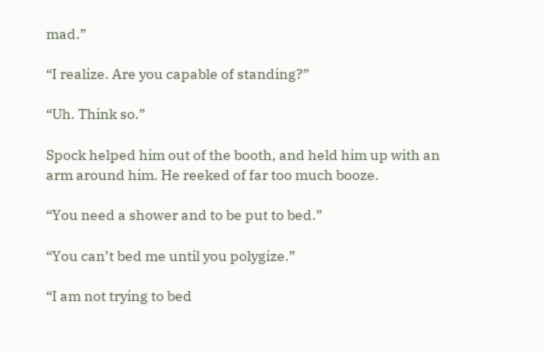mad.”

“I realize. Are you capable of standing?”

“Uh. Think so.”

Spock helped him out of the booth, and held him up with an arm around him. He reeked of far too much booze.

“You need a shower and to be put to bed.”

“You can’t bed me until you polygize.”

“I am not trying to bed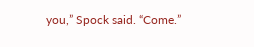you,” Spock said. “Come.”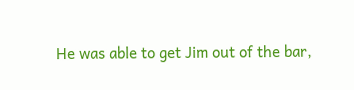He was able to get Jim out of the bar,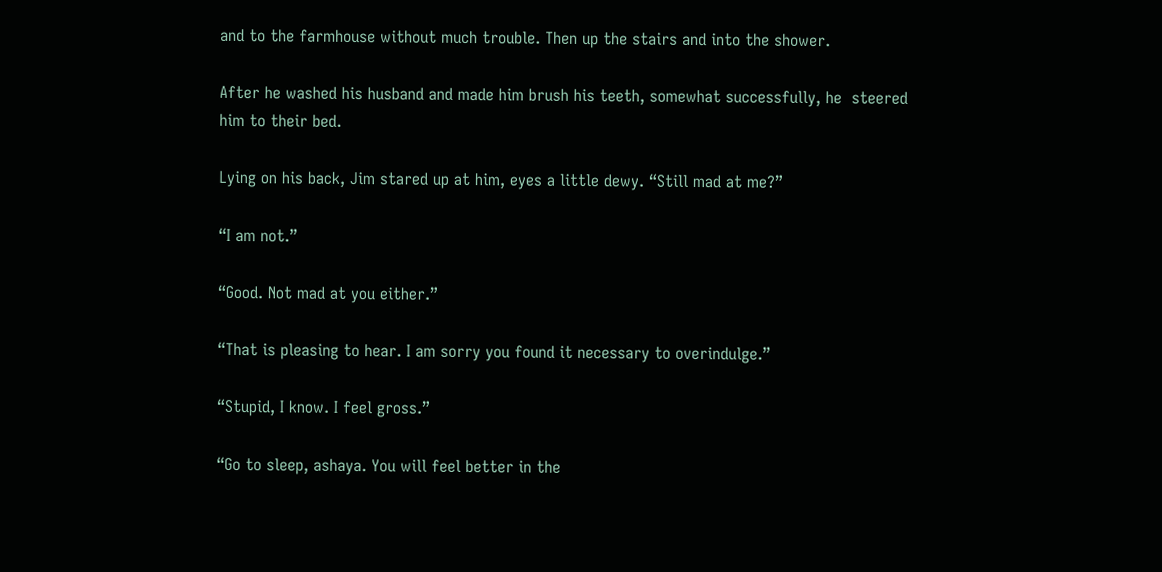and to the farmhouse without much trouble. Then up the stairs and into the shower.

After he washed his husband and made him brush his teeth, somewhat successfully, he  steered him to their bed.

Lying on his back, Jim stared up at him, eyes a little dewy. “Still mad at me?”

“I am not.”

“Good. Not mad at you either.”

“That is pleasing to hear. I am sorry you found it necessary to overindulge.”

“Stupid, I know. I feel gross.”

“Go to sleep, ashaya. You will feel better in the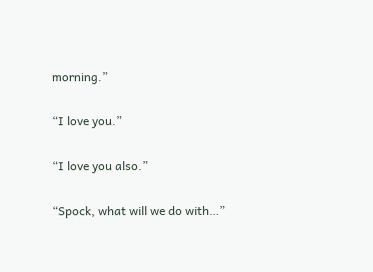morning.”

“I love you.”

“I love you also.”

“Spock, what will we do with…”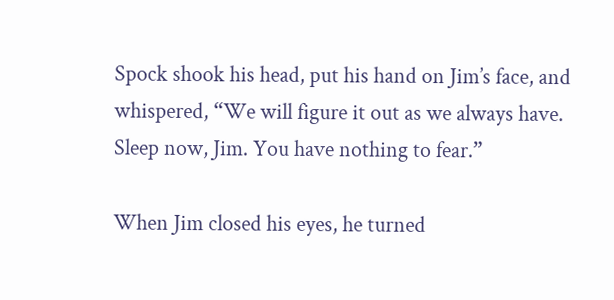Spock shook his head, put his hand on Jim’s face, and whispered, “We will figure it out as we always have. Sleep now, Jim. You have nothing to fear.”

When Jim closed his eyes, he turned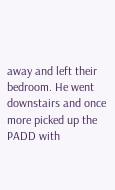away and left their bedroom. He went downstairs and once more picked up the PADD with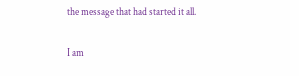the message that had started it all.

I am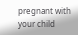pregnant with your child